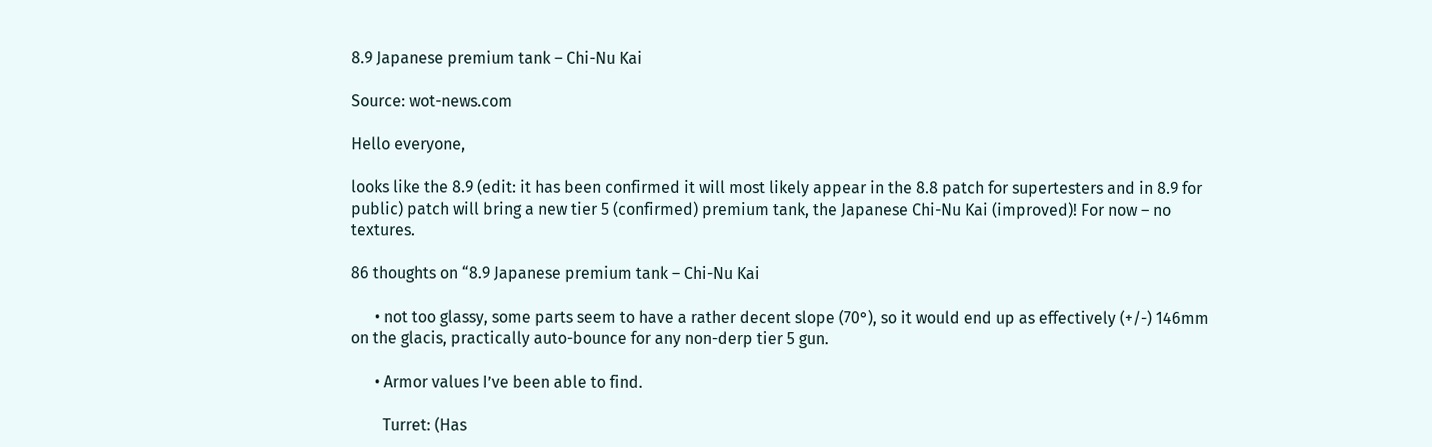8.9 Japanese premium tank – Chi-Nu Kai

Source: wot-news.com

Hello everyone,

looks like the 8.9 (edit: it has been confirmed it will most likely appear in the 8.8 patch for supertesters and in 8.9 for public) patch will bring a new tier 5 (confirmed) premium tank, the Japanese Chi-Nu Kai (improved)! For now – no textures.

86 thoughts on “8.9 Japanese premium tank – Chi-Nu Kai

      • not too glassy, some parts seem to have a rather decent slope (70°), so it would end up as effectively (+/-) 146mm on the glacis, practically auto-bounce for any non-derp tier 5 gun.

      • Armor values I’ve been able to find.

        Turret: (Has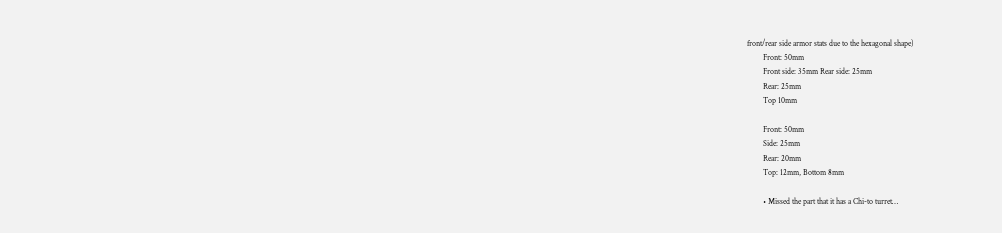front/rear side armor stats due to the hexagonal shape)
        Front: 50mm
        Front side: 35mm Rear side: 25mm
        Rear: 25mm
        Top 10mm

        Front: 50mm
        Side: 25mm
        Rear: 20mm
        Top: 12mm, Bottom 8mm

        • Missed the part that it has a Chi-to turret…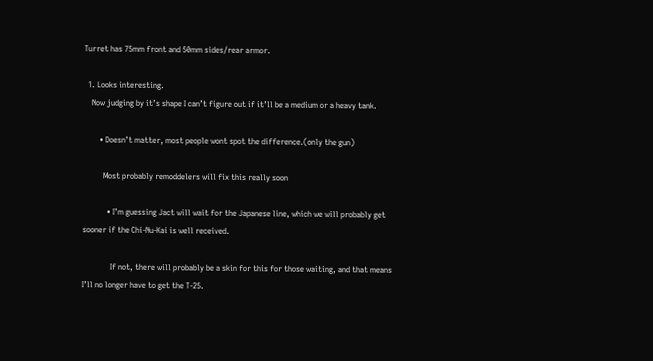Turret has 75mm front and 50mm sides/rear armor.

  1. Looks interesting.
    Now judging by it’s shape I can’t figure out if it’ll be a medium or a heavy tank.

        • Doesn’t matter, most people wont spot the difference.(only the gun)

          Most probably remoddelers will fix this really soon

            • I’m guessing Jact will wait for the Japanese line, which we will probably get sooner if the Chi-Nu-Kai is well received.

              If not, there will probably be a skin for this for those waiting, and that means I’ll no longer have to get the T-25.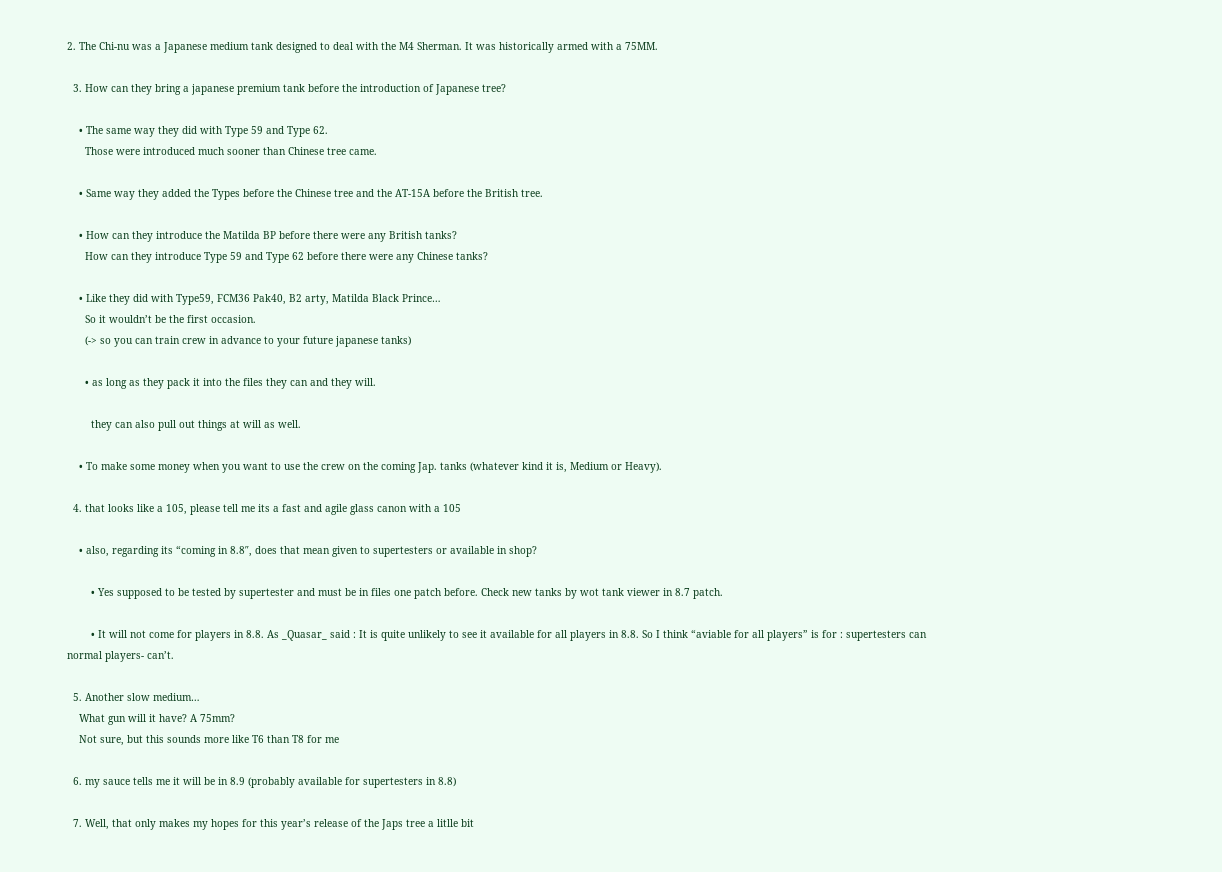2. The Chi-nu was a Japanese medium tank designed to deal with the M4 Sherman. It was historically armed with a 75MM.

  3. How can they bring a japanese premium tank before the introduction of Japanese tree?

    • The same way they did with Type 59 and Type 62.
      Those were introduced much sooner than Chinese tree came.

    • Same way they added the Types before the Chinese tree and the AT-15A before the British tree.

    • How can they introduce the Matilda BP before there were any British tanks?
      How can they introduce Type 59 and Type 62 before there were any Chinese tanks?

    • Like they did with Type59, FCM36 Pak40, B2 arty, Matilda Black Prince…
      So it wouldn’t be the first occasion.
      (-> so you can train crew in advance to your future japanese tanks)

      • as long as they pack it into the files they can and they will.

        they can also pull out things at will as well.

    • To make some money when you want to use the crew on the coming Jap. tanks (whatever kind it is, Medium or Heavy).

  4. that looks like a 105, please tell me its a fast and agile glass canon with a 105

    • also, regarding its “coming in 8.8″, does that mean given to supertesters or available in shop?

        • Yes supposed to be tested by supertester and must be in files one patch before. Check new tanks by wot tank viewer in 8.7 patch.

        • It will not come for players in 8.8. As _Quasar_ said : It is quite unlikely to see it available for all players in 8.8. So I think “aviable for all players” is for : supertesters can normal players- can’t.

  5. Another slow medium…
    What gun will it have? A 75mm?
    Not sure, but this sounds more like T6 than T8 for me

  6. my sauce tells me it will be in 8.9 (probably available for supertesters in 8.8)

  7. Well, that only makes my hopes for this year’s release of the Japs tree a litlle bit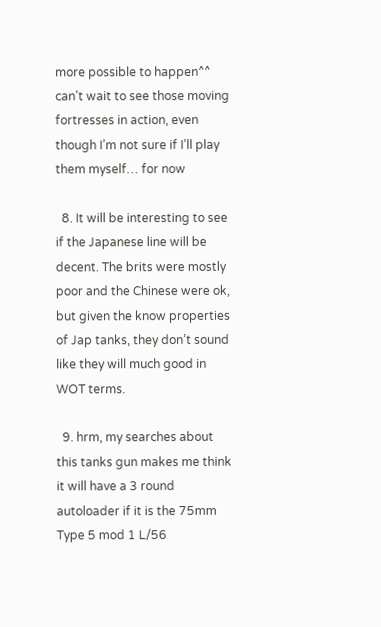more possible to happen^^ can’t wait to see those moving fortresses in action, even though I’m not sure if I’ll play them myself… for now

  8. It will be interesting to see if the Japanese line will be decent. The brits were mostly poor and the Chinese were ok, but given the know properties of Jap tanks, they don’t sound like they will much good in WOT terms.

  9. hrm, my searches about this tanks gun makes me think it will have a 3 round autoloader if it is the 75mm Type 5 mod 1 L/56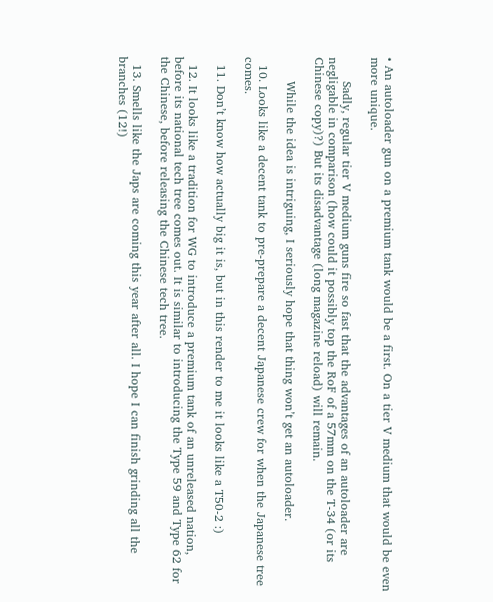• An autoloader gun on a premium tank would be a first. On a tier V medium that would be even more unique.

      Sadly, regular tier V medium guns fire so fast that the advantages of an autoloader are negligable in comparison (how could it possibly top the RoF of a 57mm on the T-34 (or its Chinese copy)?) But its disadvantage (long magazine reload) will remain.

      While the idea is intriguing, I seriously hope that thing won’t get an autoloader.

  10. Looks like a decent tank to pre-prepare a decent Japanese crew for when the Japanese tree comes.

  11. Don’t know how actually big it is, but in this render to me it looks like a T50-2 :)

  12. It looks like a tradition for WG to introduce a premium tank of an unreleased nation, before its national tech tree comes out. It is similar to introducing the Type 59 and Type 62 for the Chinese, before releasing the Chinese tech tree.

  13. Smells like the Japs are coming this year after all. I hope I can finish grinding all the branches (12!)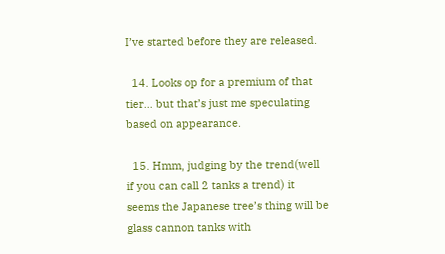I’ve started before they are released.

  14. Looks op for a premium of that tier… but that’s just me speculating based on appearance.

  15. Hmm, judging by the trend(well if you can call 2 tanks a trend) it seems the Japanese tree’s thing will be glass cannon tanks with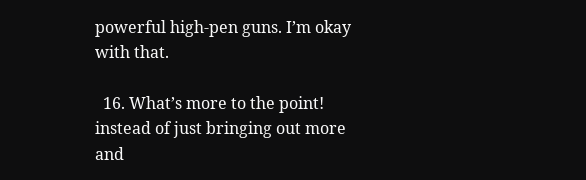powerful high-pen guns. I’m okay with that.

  16. What’s more to the point! instead of just bringing out more and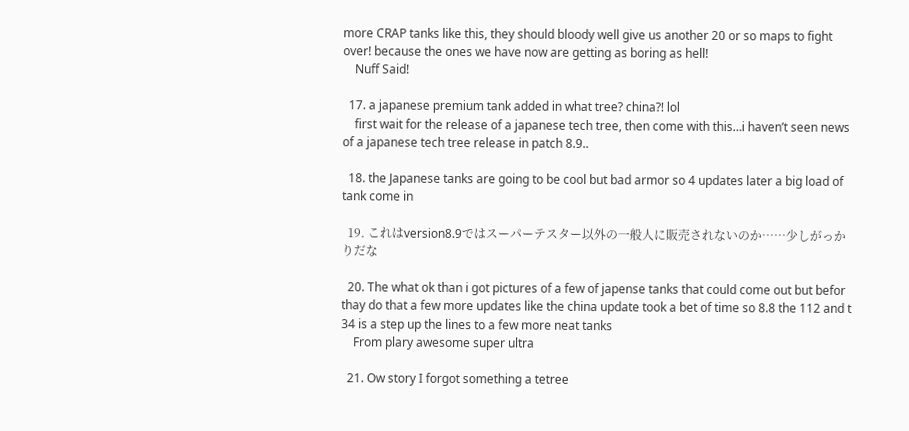more CRAP tanks like this, they should bloody well give us another 20 or so maps to fight over! because the ones we have now are getting as boring as hell!
    Nuff Said!

  17. a japanese premium tank added in what tree? china?! lol
    first wait for the release of a japanese tech tree, then come with this…i haven’t seen news of a japanese tech tree release in patch 8.9..

  18. the Japanese tanks are going to be cool but bad armor so 4 updates later a big load of tank come in

  19. これはversion8.9ではスーパーテスター以外の一般人に販売されないのか……少しがっかりだな

  20. The what ok than i got pictures of a few of japense tanks that could come out but befor thay do that a few more updates like the china update took a bet of time so 8.8 the 112 and t 34 is a step up the lines to a few more neat tanks
    From plary awesome super ultra

  21. Ow story I forgot something a tetree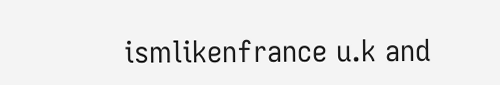ismlikenfrance u.k and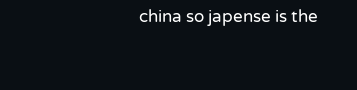china so japense is the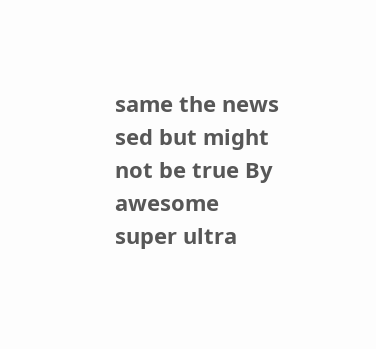same the news sed but might not be true By awesome super ultra